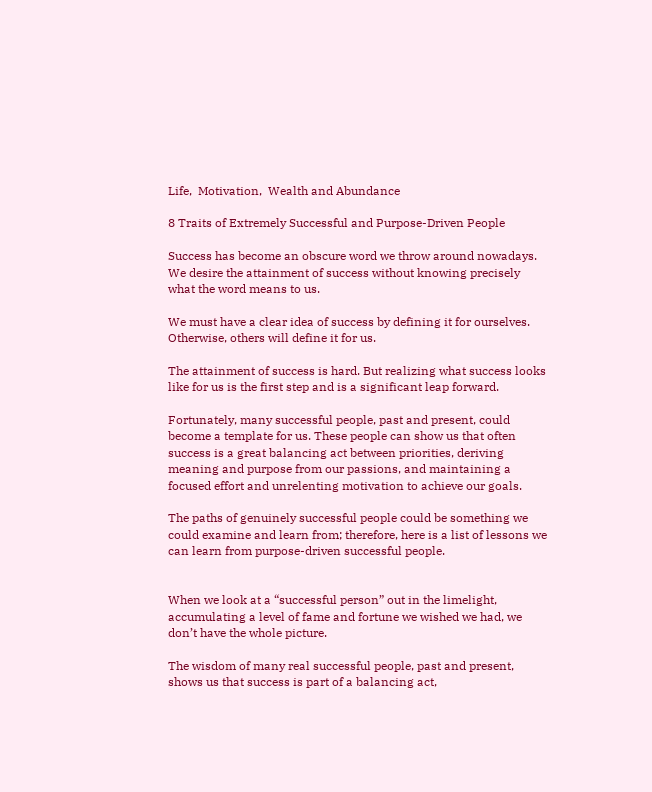Life,  Motivation,  Wealth and Abundance

8 Traits of Extremely Successful and Purpose-Driven People

Success has become an obscure word we throw around nowadays. We desire the attainment of success without knowing precisely what the word means to us.

We must have a clear idea of success by defining it for ourselves. Otherwise, others will define it for us.

The attainment of success is hard. But realizing what success looks like for us is the first step and is a significant leap forward.

Fortunately, many successful people, past and present, could become a template for us. These people can show us that often success is a great balancing act between priorities, deriving meaning and purpose from our passions, and maintaining a focused effort and unrelenting motivation to achieve our goals.

The paths of genuinely successful people could be something we could examine and learn from; therefore, here is a list of lessons we can learn from purpose-driven successful people.


When we look at a “successful person” out in the limelight, accumulating a level of fame and fortune we wished we had, we don’t have the whole picture.

The wisdom of many real successful people, past and present, shows us that success is part of a balancing act,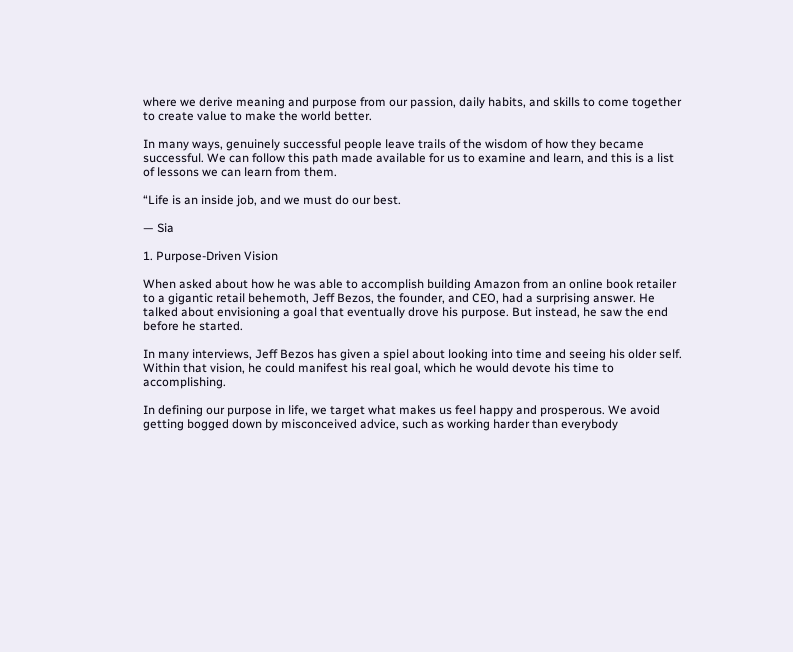where we derive meaning and purpose from our passion, daily habits, and skills to come together to create value to make the world better.

In many ways, genuinely successful people leave trails of the wisdom of how they became successful. We can follow this path made available for us to examine and learn, and this is a list of lessons we can learn from them.

“Life is an inside job, and we must do our best.

— Sia

1. Purpose-Driven Vision

When asked about how he was able to accomplish building Amazon from an online book retailer to a gigantic retail behemoth, Jeff Bezos, the founder, and CEO, had a surprising answer. He talked about envisioning a goal that eventually drove his purpose. But instead, he saw the end before he started.

In many interviews, Jeff Bezos has given a spiel about looking into time and seeing his older self. Within that vision, he could manifest his real goal, which he would devote his time to accomplishing.

In defining our purpose in life, we target what makes us feel happy and prosperous. We avoid getting bogged down by misconceived advice, such as working harder than everybody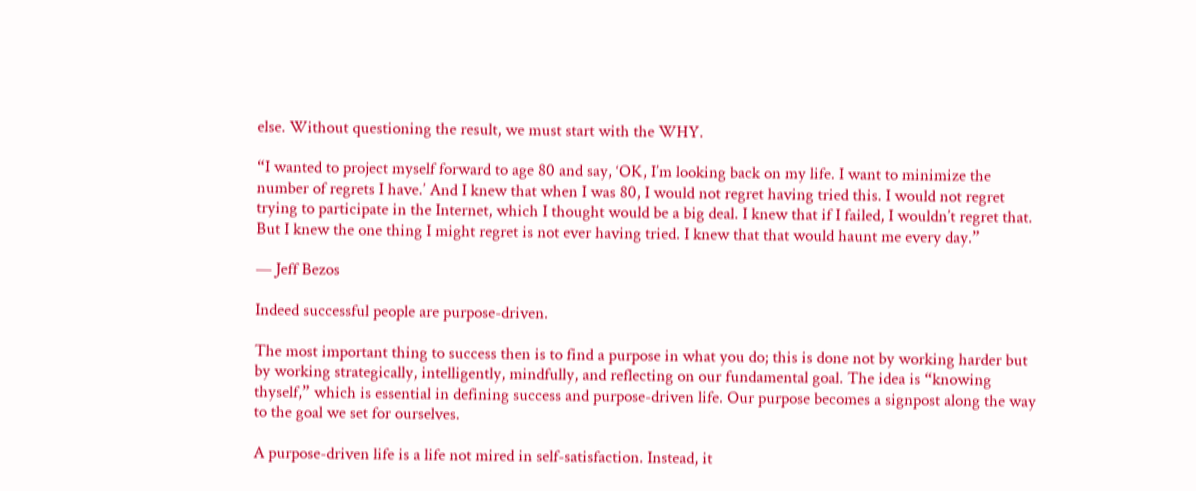else. Without questioning the result, we must start with the WHY.

“I wanted to project myself forward to age 80 and say, ‘OK, I’m looking back on my life. I want to minimize the number of regrets I have.’ And I knew that when I was 80, I would not regret having tried this. I would not regret trying to participate in the Internet, which I thought would be a big deal. I knew that if I failed, I wouldn’t regret that. But I knew the one thing I might regret is not ever having tried. I knew that that would haunt me every day.”

— Jeff Bezos

Indeed successful people are purpose-driven.

The most important thing to success then is to find a purpose in what you do; this is done not by working harder but by working strategically, intelligently, mindfully, and reflecting on our fundamental goal. The idea is “knowing thyself,” which is essential in defining success and purpose-driven life. Our purpose becomes a signpost along the way to the goal we set for ourselves.

A purpose-driven life is a life not mired in self-satisfaction. Instead, it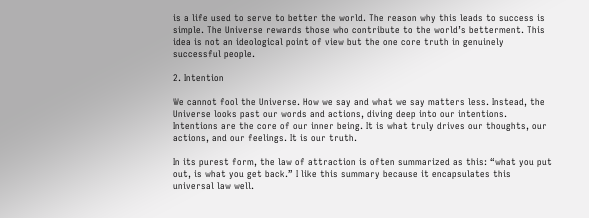is a life used to serve to better the world. The reason why this leads to success is simple. The Universe rewards those who contribute to the world’s betterment. This idea is not an ideological point of view but the one core truth in genuinely successful people.

2. Intention

We cannot fool the Universe. How we say and what we say matters less. Instead, the Universe looks past our words and actions, diving deep into our intentions. Intentions are the core of our inner being. It is what truly drives our thoughts, our actions, and our feelings. It is our truth.

In its purest form, the law of attraction is often summarized as this: “what you put out, is what you get back.” I like this summary because it encapsulates this universal law well.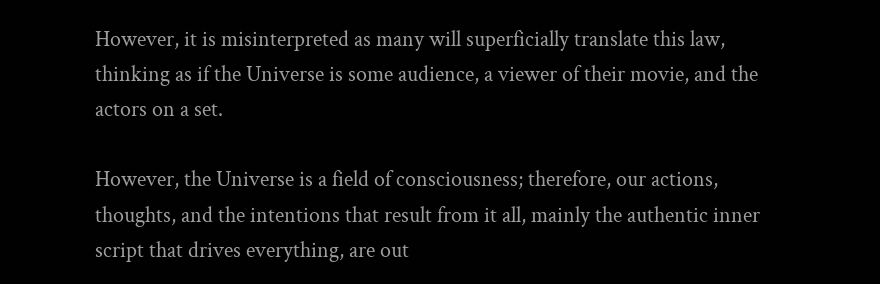However, it is misinterpreted as many will superficially translate this law, thinking as if the Universe is some audience, a viewer of their movie, and the actors on a set.

However, the Universe is a field of consciousness; therefore, our actions, thoughts, and the intentions that result from it all, mainly the authentic inner script that drives everything, are out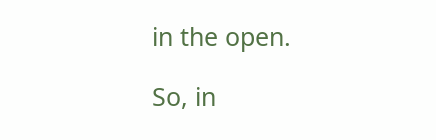in the open.

So, in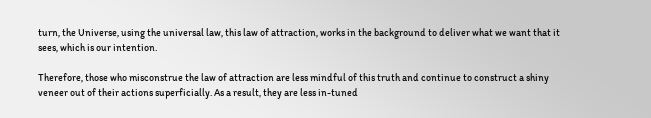turn, the Universe, using the universal law, this law of attraction, works in the background to deliver what we want that it sees, which is our intention.

Therefore, those who misconstrue the law of attraction are less mindful of this truth and continue to construct a shiny veneer out of their actions superficially. As a result, they are less in-tuned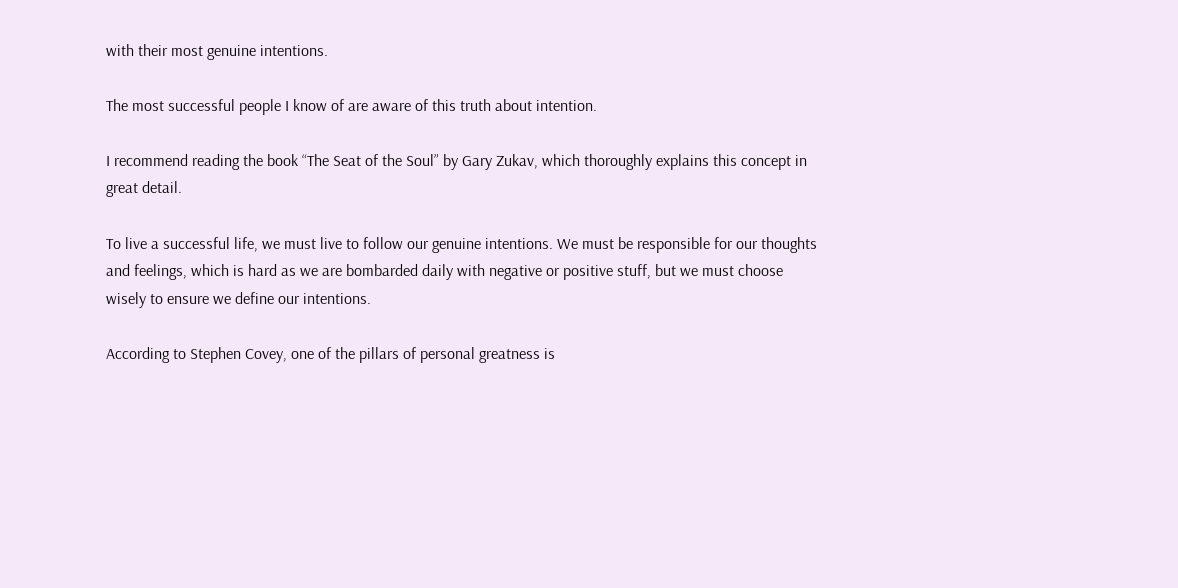with their most genuine intentions.

The most successful people I know of are aware of this truth about intention.

I recommend reading the book “The Seat of the Soul” by Gary Zukav, which thoroughly explains this concept in great detail.

To live a successful life, we must live to follow our genuine intentions. We must be responsible for our thoughts and feelings, which is hard as we are bombarded daily with negative or positive stuff, but we must choose wisely to ensure we define our intentions.

According to Stephen Covey, one of the pillars of personal greatness is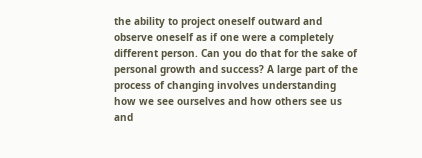the ability to project oneself outward and observe oneself as if one were a completely different person. Can you do that for the sake of personal growth and success? A large part of the process of changing involves understanding how we see ourselves and how others see us and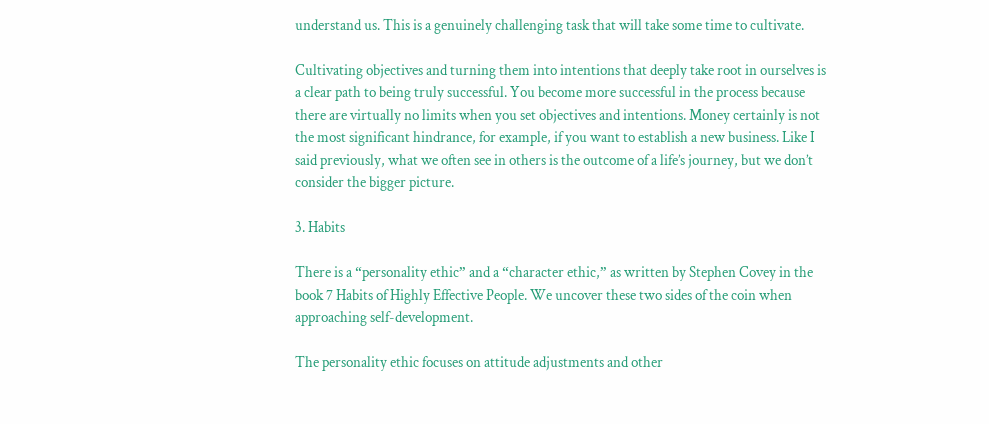understand us. This is a genuinely challenging task that will take some time to cultivate.

Cultivating objectives and turning them into intentions that deeply take root in ourselves is a clear path to being truly successful. You become more successful in the process because there are virtually no limits when you set objectives and intentions. Money certainly is not the most significant hindrance, for example, if you want to establish a new business. Like I said previously, what we often see in others is the outcome of a life’s journey, but we don’t consider the bigger picture.

3. Habits

There is a “personality ethic” and a “character ethic,” as written by Stephen Covey in the book 7 Habits of Highly Effective People. We uncover these two sides of the coin when approaching self-development.

The personality ethic focuses on attitude adjustments and other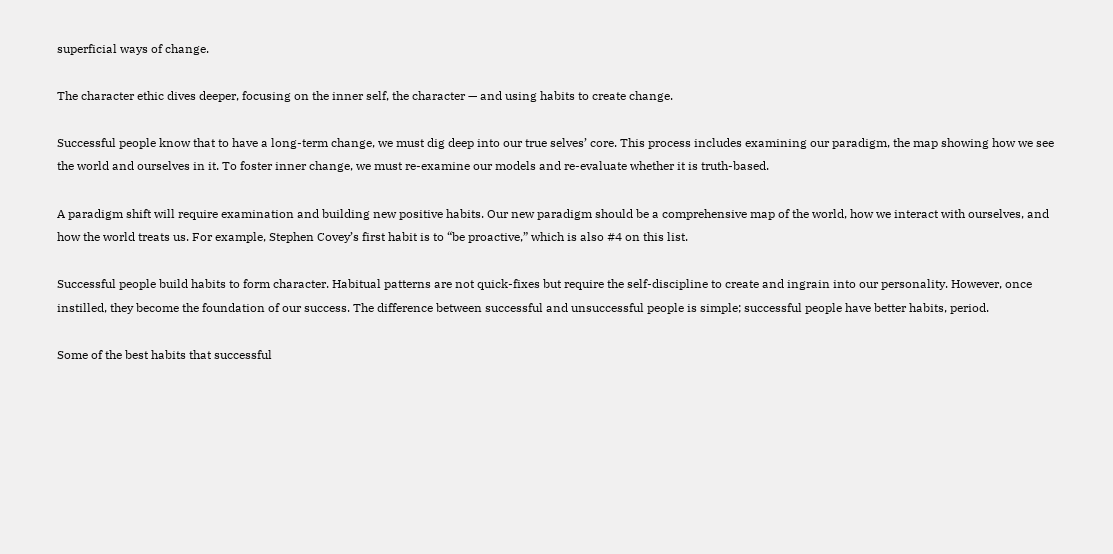superficial ways of change.

The character ethic dives deeper, focusing on the inner self, the character — and using habits to create change.

Successful people know that to have a long-term change, we must dig deep into our true selves’ core. This process includes examining our paradigm, the map showing how we see the world and ourselves in it. To foster inner change, we must re-examine our models and re-evaluate whether it is truth-based.

A paradigm shift will require examination and building new positive habits. Our new paradigm should be a comprehensive map of the world, how we interact with ourselves, and how the world treats us. For example, Stephen Covey’s first habit is to “be proactive,” which is also #4 on this list.

Successful people build habits to form character. Habitual patterns are not quick-fixes but require the self-discipline to create and ingrain into our personality. However, once instilled, they become the foundation of our success. The difference between successful and unsuccessful people is simple; successful people have better habits, period.

Some of the best habits that successful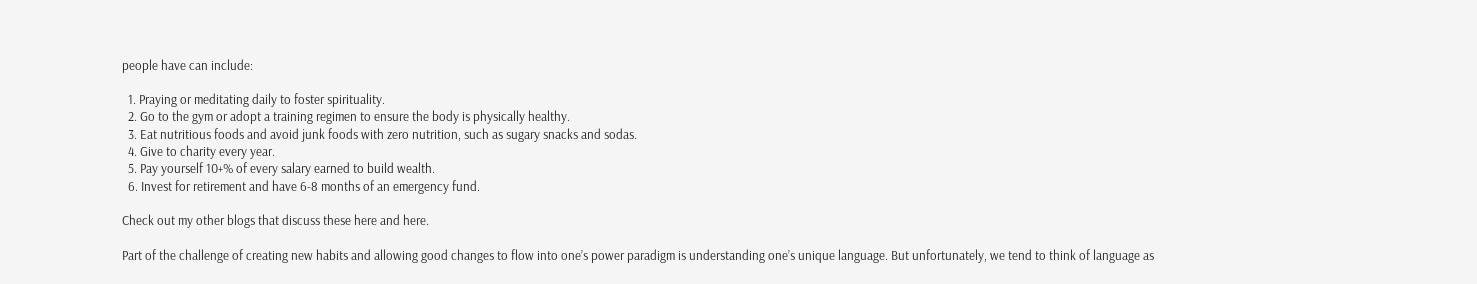people have can include:

  1. Praying or meditating daily to foster spirituality.
  2. Go to the gym or adopt a training regimen to ensure the body is physically healthy.
  3. Eat nutritious foods and avoid junk foods with zero nutrition, such as sugary snacks and sodas.
  4. Give to charity every year.
  5. Pay yourself 10+% of every salary earned to build wealth.
  6. Invest for retirement and have 6-8 months of an emergency fund.

Check out my other blogs that discuss these here and here.

Part of the challenge of creating new habits and allowing good changes to flow into one’s power paradigm is understanding one’s unique language. But unfortunately, we tend to think of language as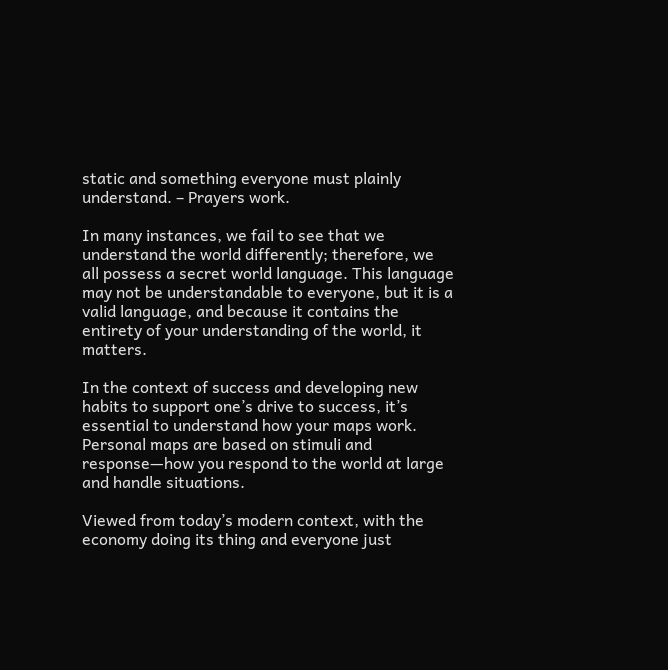static and something everyone must plainly understand. – Prayers work.

In many instances, we fail to see that we understand the world differently; therefore, we all possess a secret world language. This language may not be understandable to everyone, but it is a valid language, and because it contains the entirety of your understanding of the world, it matters.

In the context of success and developing new habits to support one’s drive to success, it’s essential to understand how your maps work. Personal maps are based on stimuli and response—how you respond to the world at large and handle situations.

Viewed from today’s modern context, with the economy doing its thing and everyone just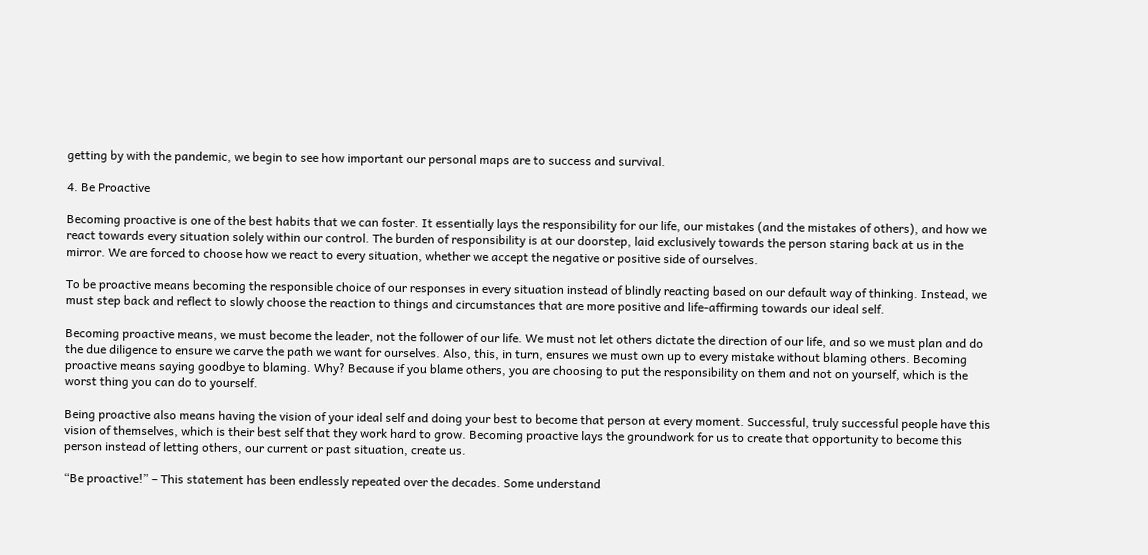getting by with the pandemic, we begin to see how important our personal maps are to success and survival.

4. Be Proactive

Becoming proactive is one of the best habits that we can foster. It essentially lays the responsibility for our life, our mistakes (and the mistakes of others), and how we react towards every situation solely within our control. The burden of responsibility is at our doorstep, laid exclusively towards the person staring back at us in the mirror. We are forced to choose how we react to every situation, whether we accept the negative or positive side of ourselves.

To be proactive means becoming the responsible choice of our responses in every situation instead of blindly reacting based on our default way of thinking. Instead, we must step back and reflect to slowly choose the reaction to things and circumstances that are more positive and life-affirming towards our ideal self.

Becoming proactive means, we must become the leader, not the follower of our life. We must not let others dictate the direction of our life, and so we must plan and do the due diligence to ensure we carve the path we want for ourselves. Also, this, in turn, ensures we must own up to every mistake without blaming others. Becoming proactive means saying goodbye to blaming. Why? Because if you blame others, you are choosing to put the responsibility on them and not on yourself, which is the worst thing you can do to yourself.

Being proactive also means having the vision of your ideal self and doing your best to become that person at every moment. Successful, truly successful people have this vision of themselves, which is their best self that they work hard to grow. Becoming proactive lays the groundwork for us to create that opportunity to become this person instead of letting others, our current or past situation, create us.

“Be proactive!” – This statement has been endlessly repeated over the decades. Some understand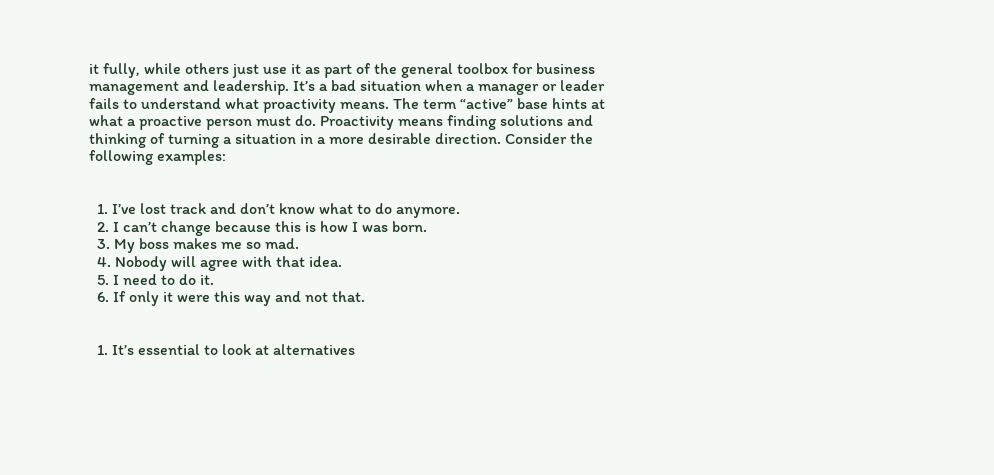it fully, while others just use it as part of the general toolbox for business management and leadership. It’s a bad situation when a manager or leader fails to understand what proactivity means. The term “active” base hints at what a proactive person must do. Proactivity means finding solutions and thinking of turning a situation in a more desirable direction. Consider the following examples:


  1. I’ve lost track and don’t know what to do anymore.
  2. I can’t change because this is how I was born.
  3. My boss makes me so mad.
  4. Nobody will agree with that idea.
  5. I need to do it.
  6. If only it were this way and not that.


  1. It’s essential to look at alternatives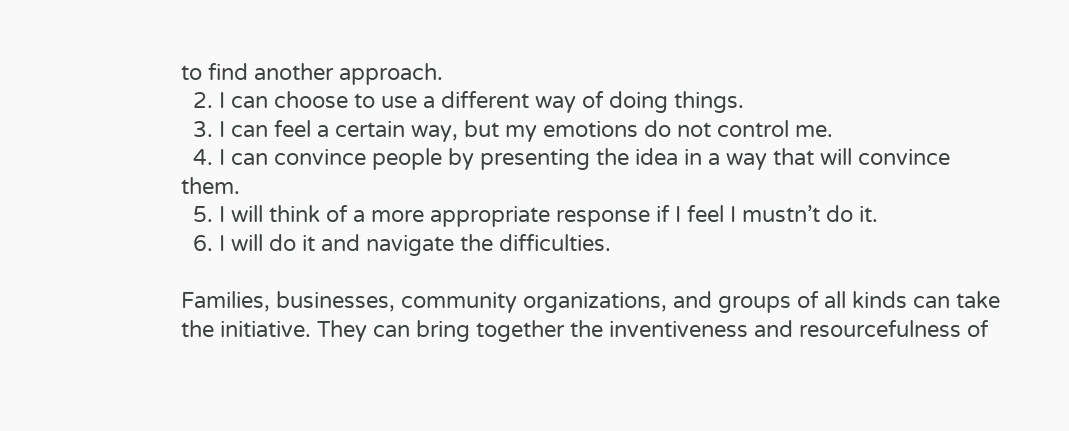to find another approach.
  2. I can choose to use a different way of doing things.
  3. I can feel a certain way, but my emotions do not control me.
  4. I can convince people by presenting the idea in a way that will convince them.
  5. I will think of a more appropriate response if I feel I mustn’t do it.
  6. I will do it and navigate the difficulties.

Families, businesses, community organizations, and groups of all kinds can take the initiative. They can bring together the inventiveness and resourcefulness of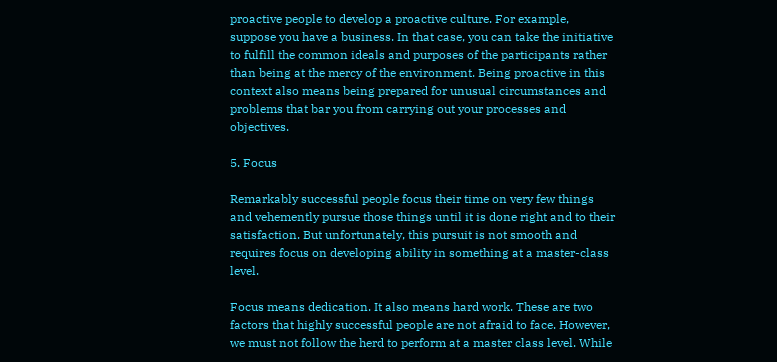proactive people to develop a proactive culture. For example, suppose you have a business. In that case, you can take the initiative to fulfill the common ideals and purposes of the participants rather than being at the mercy of the environment. Being proactive in this context also means being prepared for unusual circumstances and problems that bar you from carrying out your processes and objectives.

5. Focus

Remarkably successful people focus their time on very few things and vehemently pursue those things until it is done right and to their satisfaction. But unfortunately, this pursuit is not smooth and requires focus on developing ability in something at a master-class level.

Focus means dedication. It also means hard work. These are two factors that highly successful people are not afraid to face. However, we must not follow the herd to perform at a master class level. While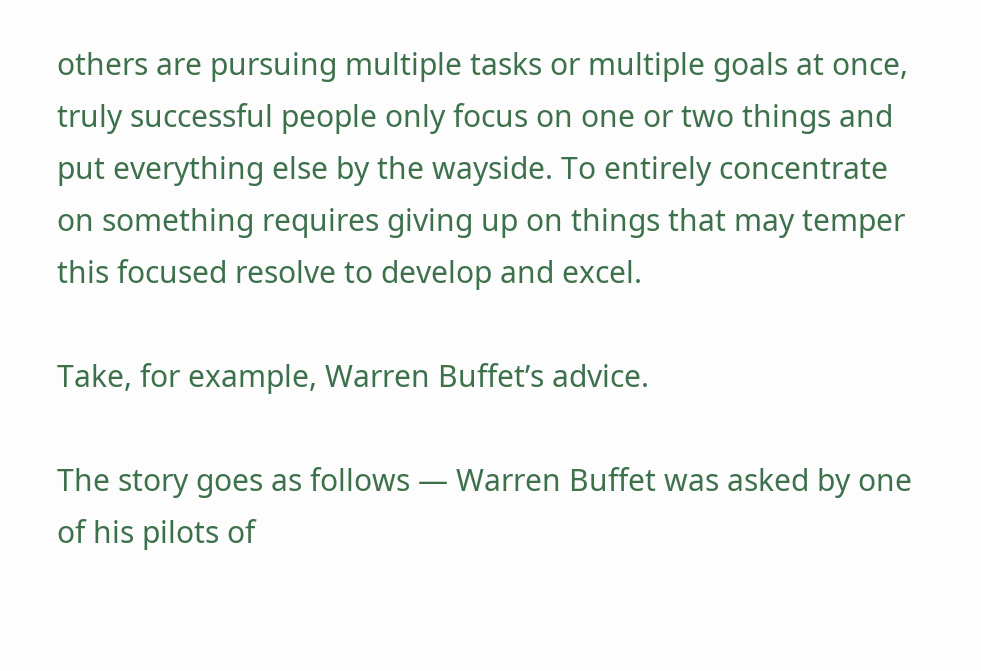others are pursuing multiple tasks or multiple goals at once, truly successful people only focus on one or two things and put everything else by the wayside. To entirely concentrate on something requires giving up on things that may temper this focused resolve to develop and excel.

Take, for example, Warren Buffet’s advice.

The story goes as follows — Warren Buffet was asked by one of his pilots of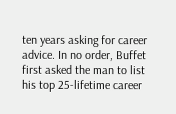ten years asking for career advice. In no order, Buffet first asked the man to list his top 25-lifetime career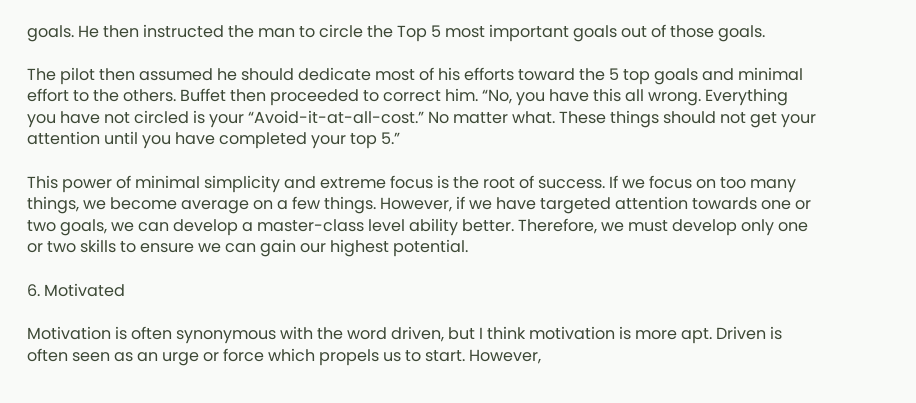goals. He then instructed the man to circle the Top 5 most important goals out of those goals.

The pilot then assumed he should dedicate most of his efforts toward the 5 top goals and minimal effort to the others. Buffet then proceeded to correct him. “No, you have this all wrong. Everything you have not circled is your “Avoid-it-at-all-cost.” No matter what. These things should not get your attention until you have completed your top 5.”

This power of minimal simplicity and extreme focus is the root of success. If we focus on too many things, we become average on a few things. However, if we have targeted attention towards one or two goals, we can develop a master-class level ability better. Therefore, we must develop only one or two skills to ensure we can gain our highest potential.

6. Motivated

Motivation is often synonymous with the word driven, but I think motivation is more apt. Driven is often seen as an urge or force which propels us to start. However,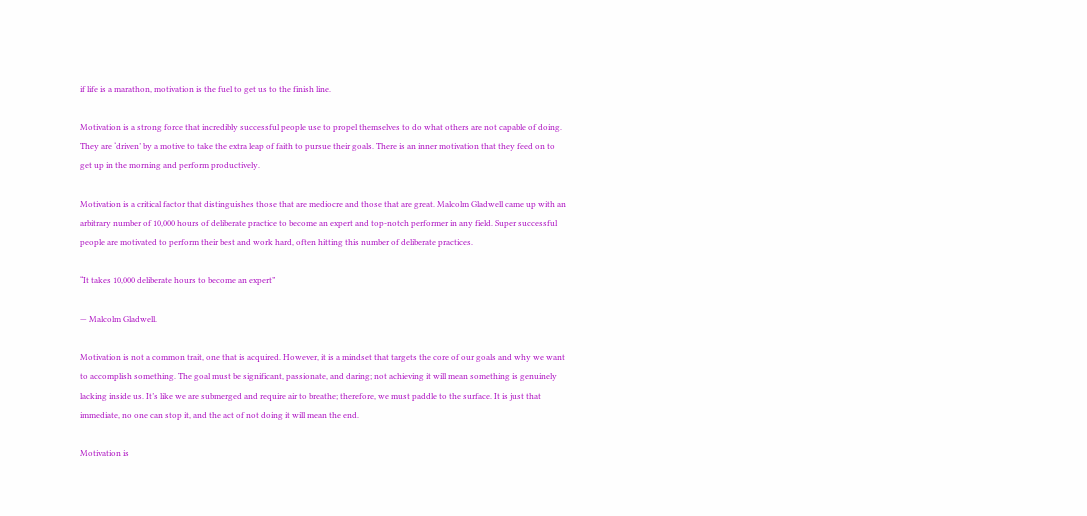if life is a marathon, motivation is the fuel to get us to the finish line.

Motivation is a strong force that incredibly successful people use to propel themselves to do what others are not capable of doing. They are ‘driven’ by a motive to take the extra leap of faith to pursue their goals. There is an inner motivation that they feed on to get up in the morning and perform productively.

Motivation is a critical factor that distinguishes those that are mediocre and those that are great. Malcolm Gladwell came up with an arbitrary number of 10,000 hours of deliberate practice to become an expert and top-notch performer in any field. Super successful people are motivated to perform their best and work hard, often hitting this number of deliberate practices.

“It takes 10,000 deliberate hours to become an expert”

— Malcolm Gladwell.

Motivation is not a common trait, one that is acquired. However, it is a mindset that targets the core of our goals and why we want to accomplish something. The goal must be significant, passionate, and daring; not achieving it will mean something is genuinely lacking inside us. It’s like we are submerged and require air to breathe; therefore, we must paddle to the surface. It is just that immediate, no one can stop it, and the act of not doing it will mean the end.

Motivation is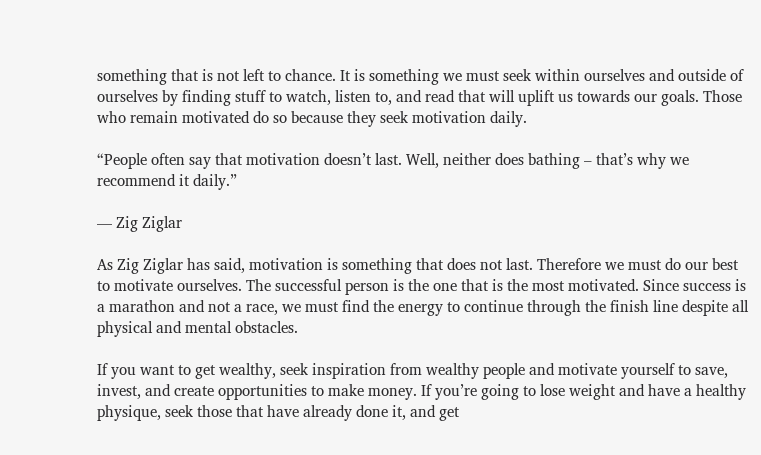something that is not left to chance. It is something we must seek within ourselves and outside of ourselves by finding stuff to watch, listen to, and read that will uplift us towards our goals. Those who remain motivated do so because they seek motivation daily.

“People often say that motivation doesn’t last. Well, neither does bathing – that’s why we recommend it daily.”

— Zig Ziglar

As Zig Ziglar has said, motivation is something that does not last. Therefore we must do our best to motivate ourselves. The successful person is the one that is the most motivated. Since success is a marathon and not a race, we must find the energy to continue through the finish line despite all physical and mental obstacles.

If you want to get wealthy, seek inspiration from wealthy people and motivate yourself to save, invest, and create opportunities to make money. If you’re going to lose weight and have a healthy physique, seek those that have already done it, and get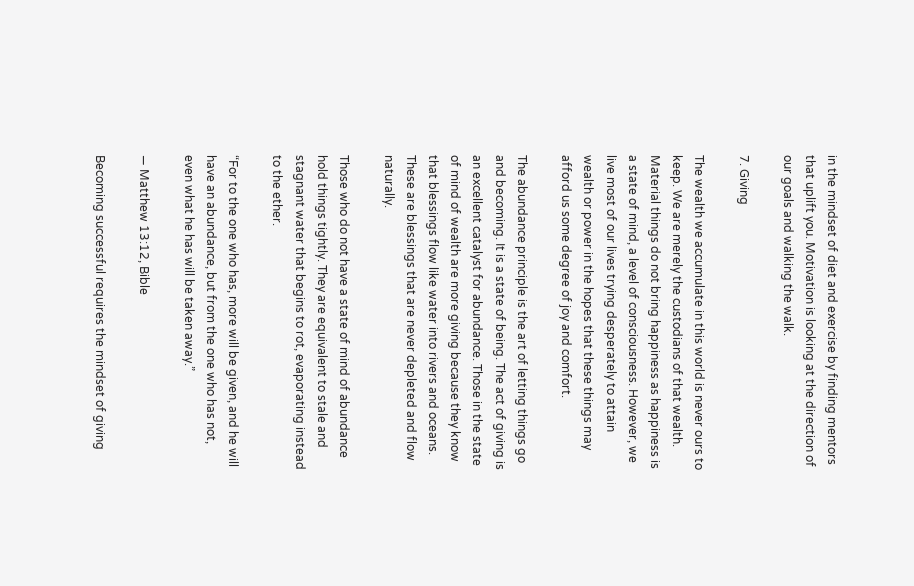in the mindset of diet and exercise by finding mentors that uplift you. Motivation is looking at the direction of our goals and walking the walk.

7. Giving

The wealth we accumulate in this world is never ours to keep. We are merely the custodians of that wealth. Material things do not bring happiness as happiness is a state of mind, a level of consciousness. However, we live most of our lives trying desperately to attain wealth or power in the hopes that these things may afford us some degree of joy and comfort.

The abundance principle is the art of letting things go and becoming. It is a state of being. The act of giving is an excellent catalyst for abundance. Those in the state of mind of wealth are more giving because they know that blessings flow like water into rivers and oceans. These are blessings that are never depleted and flow naturally.

Those who do not have a state of mind of abundance hold things tightly. They are equivalent to stale and stagnant water that begins to rot, evaporating instead to the ether.

“For to the one who has, more will be given, and he will have an abundance, but from the one who has not, even what he has will be taken away.”

— Matthew 13:12, Bible

Becoming successful requires the mindset of giving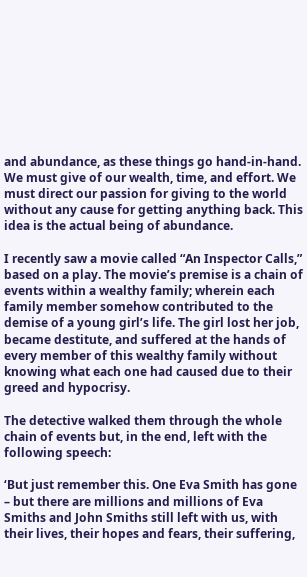and abundance, as these things go hand-in-hand. We must give of our wealth, time, and effort. We must direct our passion for giving to the world without any cause for getting anything back. This idea is the actual being of abundance.

I recently saw a movie called “An Inspector Calls,” based on a play. The movie’s premise is a chain of events within a wealthy family; wherein each family member somehow contributed to the demise of a young girl’s life. The girl lost her job, became destitute, and suffered at the hands of every member of this wealthy family without knowing what each one had caused due to their greed and hypocrisy.

The detective walked them through the whole chain of events but, in the end, left with the following speech:

‘But just remember this. One Eva Smith has gone – but there are millions and millions of Eva Smiths and John Smiths still left with us, with their lives, their hopes and fears, their suffering,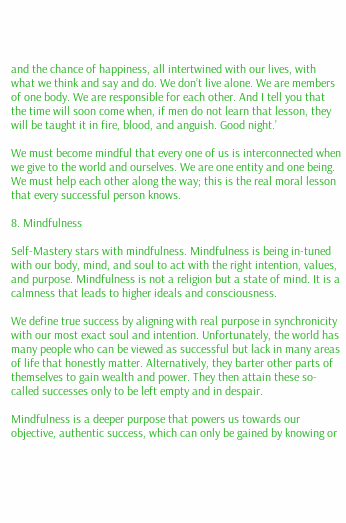and the chance of happiness, all intertwined with our lives, with what we think and say and do. We don’t live alone. We are members of one body. We are responsible for each other. And I tell you that the time will soon come when, if men do not learn that lesson, they will be taught it in fire, blood, and anguish. Good night.’

We must become mindful that every one of us is interconnected when we give to the world and ourselves. We are one entity and one being. We must help each other along the way; this is the real moral lesson that every successful person knows.

8. Mindfulness

Self-Mastery stars with mindfulness. Mindfulness is being in-tuned with our body, mind, and soul to act with the right intention, values, and purpose. Mindfulness is not a religion but a state of mind. It is a calmness that leads to higher ideals and consciousness.

We define true success by aligning with real purpose in synchronicity with our most exact soul and intention. Unfortunately, the world has many people who can be viewed as successful but lack in many areas of life that honestly matter. Alternatively, they barter other parts of themselves to gain wealth and power. They then attain these so-called successes only to be left empty and in despair.

Mindfulness is a deeper purpose that powers us towards our objective, authentic success, which can only be gained by knowing or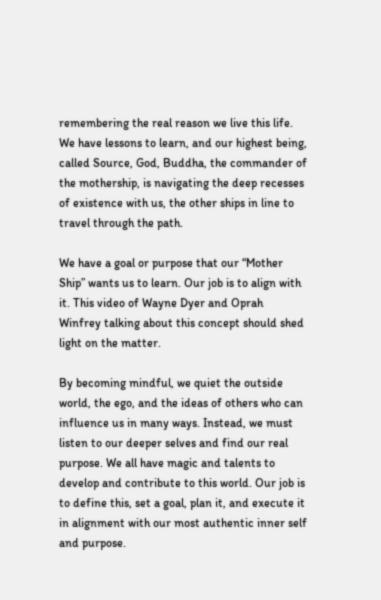remembering the real reason we live this life. We have lessons to learn, and our highest being, called Source, God, Buddha, the commander of the mothership, is navigating the deep recesses of existence with us, the other ships in line to travel through the path.

We have a goal or purpose that our “Mother Ship” wants us to learn. Our job is to align with it. This video of Wayne Dyer and Oprah Winfrey talking about this concept should shed light on the matter.

By becoming mindful, we quiet the outside world, the ego, and the ideas of others who can influence us in many ways. Instead, we must listen to our deeper selves and find our real purpose. We all have magic and talents to develop and contribute to this world. Our job is to define this, set a goal, plan it, and execute it in alignment with our most authentic inner self and purpose.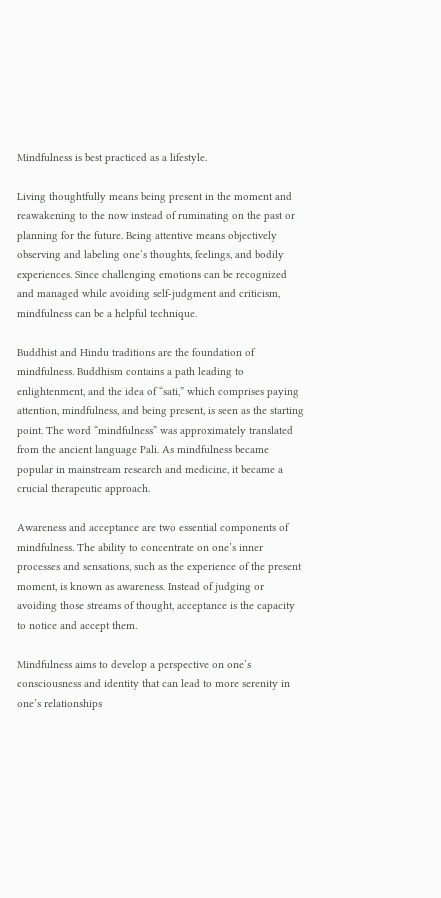Mindfulness is best practiced as a lifestyle.

Living thoughtfully means being present in the moment and reawakening to the now instead of ruminating on the past or planning for the future. Being attentive means objectively observing and labeling one’s thoughts, feelings, and bodily experiences. Since challenging emotions can be recognized and managed while avoiding self-judgment and criticism, mindfulness can be a helpful technique.

Buddhist and Hindu traditions are the foundation of mindfulness. Buddhism contains a path leading to enlightenment, and the idea of “sati,” which comprises paying attention, mindfulness, and being present, is seen as the starting point. The word “mindfulness” was approximately translated from the ancient language Pali. As mindfulness became popular in mainstream research and medicine, it became a crucial therapeutic approach.

Awareness and acceptance are two essential components of mindfulness. The ability to concentrate on one’s inner processes and sensations, such as the experience of the present moment, is known as awareness. Instead of judging or avoiding those streams of thought, acceptance is the capacity to notice and accept them.

Mindfulness aims to develop a perspective on one’s consciousness and identity that can lead to more serenity in one’s relationships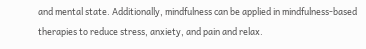and mental state. Additionally, mindfulness can be applied in mindfulness-based therapies to reduce stress, anxiety, and pain and relax.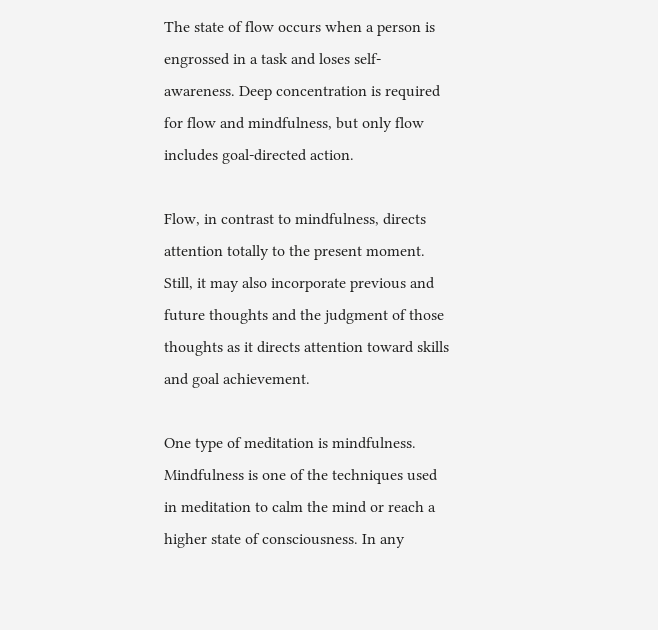The state of flow occurs when a person is engrossed in a task and loses self-awareness. Deep concentration is required for flow and mindfulness, but only flow includes goal-directed action.

Flow, in contrast to mindfulness, directs attention totally to the present moment. Still, it may also incorporate previous and future thoughts and the judgment of those thoughts as it directs attention toward skills and goal achievement.

One type of meditation is mindfulness. Mindfulness is one of the techniques used in meditation to calm the mind or reach a higher state of consciousness. In any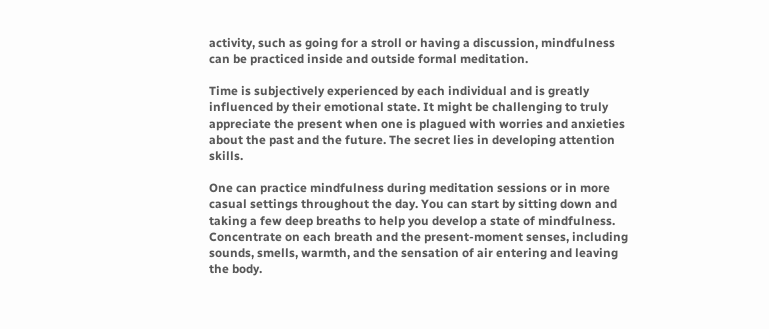activity, such as going for a stroll or having a discussion, mindfulness can be practiced inside and outside formal meditation.

Time is subjectively experienced by each individual and is greatly influenced by their emotional state. It might be challenging to truly appreciate the present when one is plagued with worries and anxieties about the past and the future. The secret lies in developing attention skills.

One can practice mindfulness during meditation sessions or in more casual settings throughout the day. You can start by sitting down and taking a few deep breaths to help you develop a state of mindfulness. Concentrate on each breath and the present-moment senses, including sounds, smells, warmth, and the sensation of air entering and leaving the body.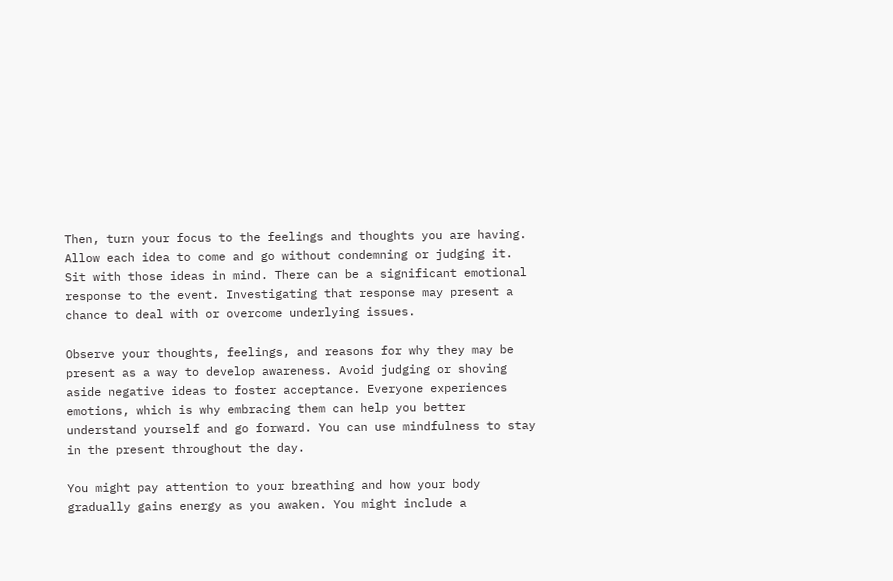Then, turn your focus to the feelings and thoughts you are having. Allow each idea to come and go without condemning or judging it. Sit with those ideas in mind. There can be a significant emotional response to the event. Investigating that response may present a chance to deal with or overcome underlying issues.

Observe your thoughts, feelings, and reasons for why they may be present as a way to develop awareness. Avoid judging or shoving aside negative ideas to foster acceptance. Everyone experiences emotions, which is why embracing them can help you better understand yourself and go forward. You can use mindfulness to stay in the present throughout the day.

You might pay attention to your breathing and how your body gradually gains energy as you awaken. You might include a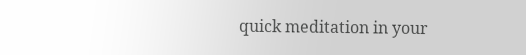quick meditation in your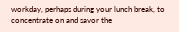workday, perhaps during your lunch break, to concentrate on and savor the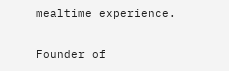mealtime experience.

Founder of